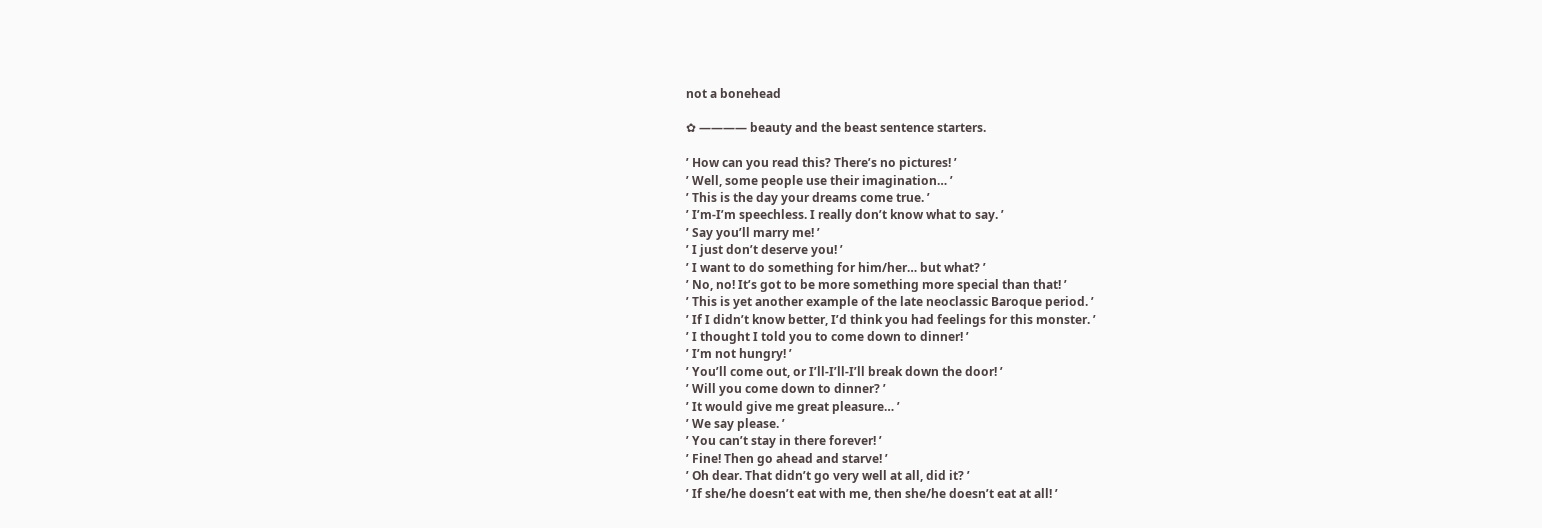not a bonehead

✿ ———— beauty and the beast sentence starters.

’ How can you read this? There’s no pictures! ’
’ Well, some people use their imagination… ’
’ This is the day your dreams come true. ’
’ I’m-I’m speechless. I really don’t know what to say. ’
’ Say you’ll marry me! ’
’ I just don’t deserve you! ’
’ I want to do something for him/her… but what? ’
’ No, no! It’s got to be more something more special than that! ’
’ This is yet another example of the late neoclassic Baroque period. ’
’ If I didn’t know better, I’d think you had feelings for this monster. ’
’ I thought I told you to come down to dinner! ’
’ I’m not hungry! ’
’ You’ll come out, or I’ll-I’ll-I’ll break down the door! ’
’ Will you come down to dinner? ’
’ It would give me great pleasure… ’
’ We say please. ’
’ You can’t stay in there forever! ’
’ Fine! Then go ahead and starve! ’
’ Oh dear. That didn’t go very well at all, did it? ’
’ If she/he doesn’t eat with me, then she/he doesn’t eat at all! ’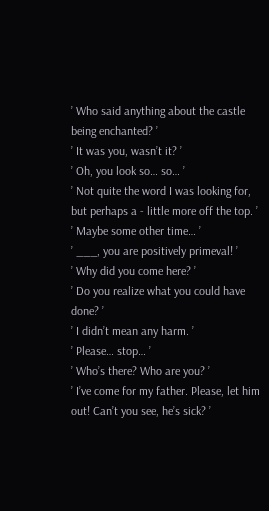’ Who said anything about the castle being enchanted? ’
’ It was you, wasn’t it? ’
’ Oh, you look so… so… ’
’ Not quite the word I was looking for, but perhaps a - little more off the top. ’
’ Maybe some other time… ’
’ ___, you are positively primeval! ’
’ Why did you come here? ’
’ Do you realize what you could have done? ’
’ I didn’t mean any harm. ’
’ Please… stop… ’
’ Who’s there? Who are you? ’
’ I’ve come for my father. Please, let him out! Can’t you see, he’s sick? ’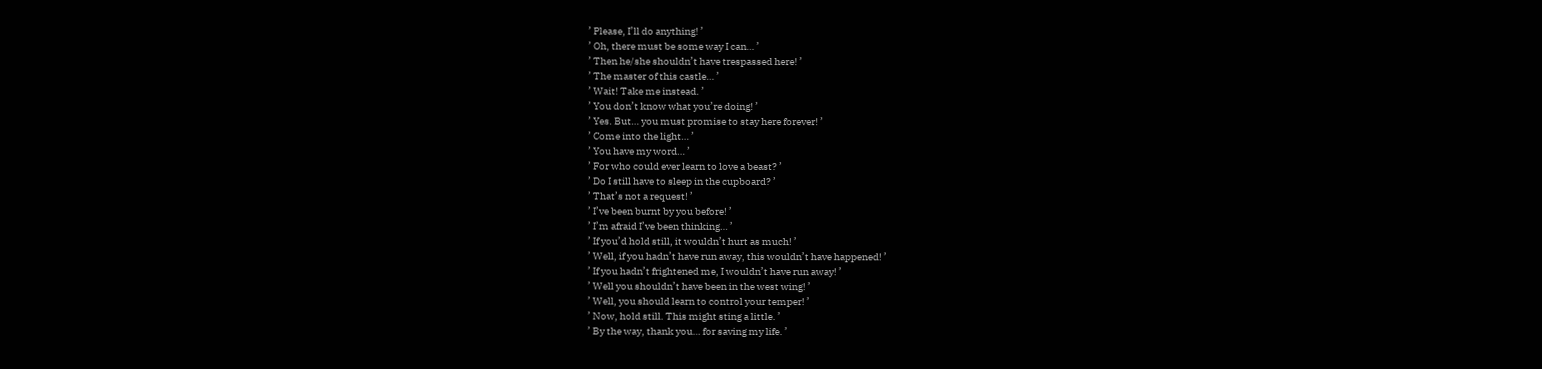’ Please, I’ll do anything! ’
’ Oh, there must be some way I can… ’
’ Then he/she shouldn’t have trespassed here! ’
’ The master of this castle… ’
’ Wait! Take me instead. ’
’ You don’t know what you’re doing! ’
’ Yes. But… you must promise to stay here forever! ’
’ Come into the light… ’
’ You have my word… ’
’ For who could ever learn to love a beast? ’
’ Do I still have to sleep in the cupboard? ’
’ That’s not a request! ’
’ I’ve been burnt by you before! ’
’ I’m afraid I’ve been thinking… ’
’ If you’d hold still, it wouldn’t hurt as much! ’
’ Well, if you hadn’t have run away, this wouldn’t have happened! ’
’ If you hadn’t frightened me, I wouldn’t have run away! ’
’ Well you shouldn’t have been in the west wing! ’
’ Well, you should learn to control your temper! ’
’ Now, hold still. This might sting a little. ’
’ By the way, thank you… for saving my life. ’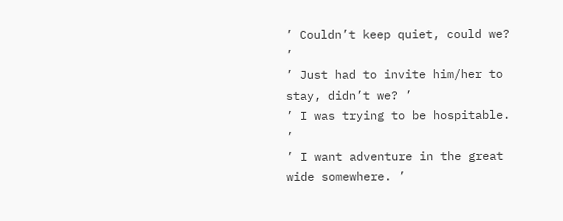’ Couldn’t keep quiet, could we? ’
’ Just had to invite him/her to stay, didn’t we? ’
’ I was trying to be hospitable. ’
’ I want adventure in the great wide somewhere. ’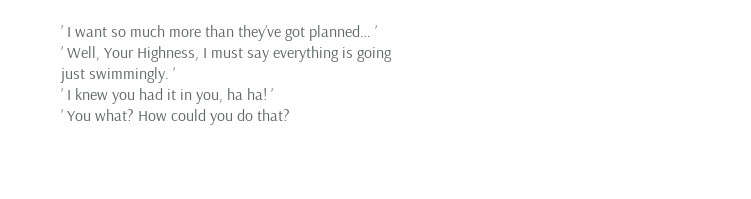’ I want so much more than they’ve got planned… ’
’ Well, Your Highness, I must say everything is going just swimmingly. ’
’ I knew you had it in you, ha ha! ’
’ You what? How could you do that?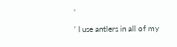’
’ I use antlers in all of my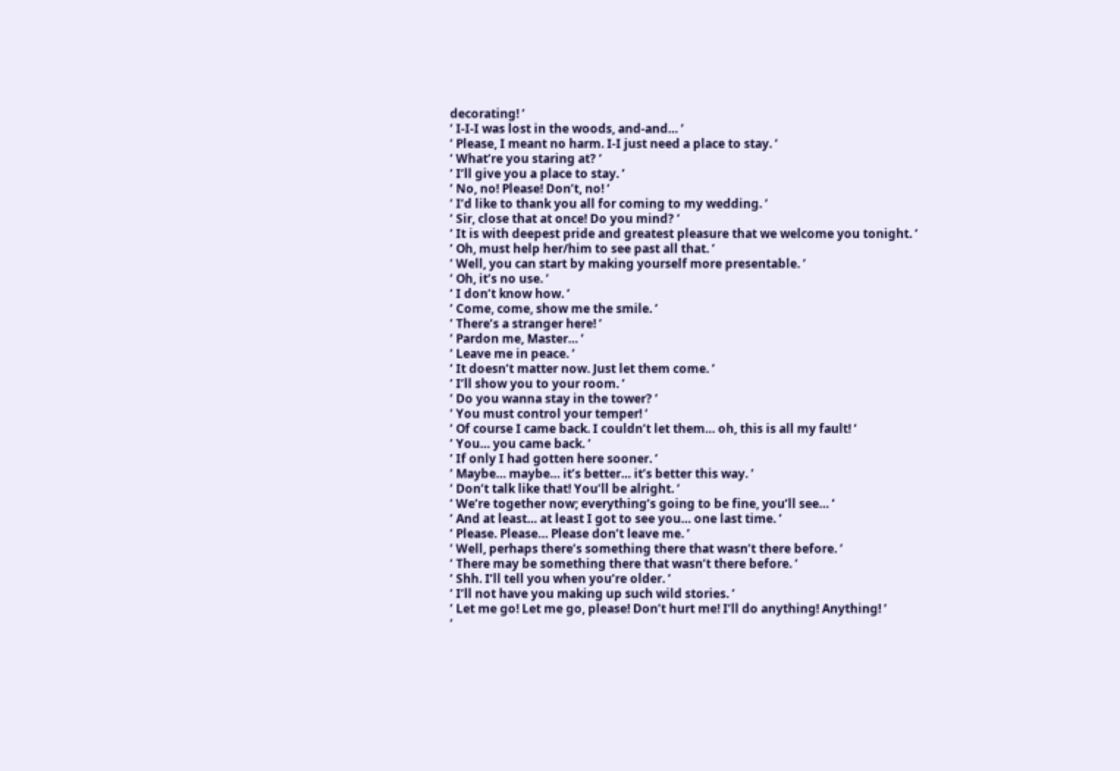decorating! ’
’ I-I-I was lost in the woods, and-and… ’
’ Please, I meant no harm. I-I just need a place to stay. ’
’ What’re you staring at? ’
’ I’ll give you a place to stay. ’
’ No, no! Please! Don’t, no! ’
’ I’d like to thank you all for coming to my wedding. ’
’ Sir, close that at once! Do you mind? ’
’ It is with deepest pride and greatest pleasure that we welcome you tonight. ’
’ Oh, must help her/him to see past all that. ’
’ Well, you can start by making yourself more presentable. ’
’ Oh, it’s no use. ’
’ I don’t know how. ’
’ Come, come, show me the smile. ’
’ There’s a stranger here! ’
’ Pardon me, Master… ’
’ Leave me in peace. ’
’ It doesn’t matter now. Just let them come. ’
’ I’ll show you to your room. ’
’ Do you wanna stay in the tower? ’
’ You must control your temper! ’
’ Of course I came back. I couldn’t let them… oh, this is all my fault! ’
’ You… you came back. ’
’ If only I had gotten here sooner. ’
’ Maybe… maybe… it’s better… it’s better this way. ’
’ Don’t talk like that! You’ll be alright. ’
’ We’re together now; everything’s going to be fine, you’ll see… ’
’ And at least… at least I got to see you… one last time. ’
’ Please. Please… Please don’t leave me. ’
’ Well, perhaps there’s something there that wasn’t there before. ’
’ There may be something there that wasn’t there before. ’
’ Shh. I’ll tell you when you’re older. ’
’ I’ll not have you making up such wild stories. ’
’ Let me go! Let me go, please! Don’t hurt me! I’ll do anything! Anything! ’
’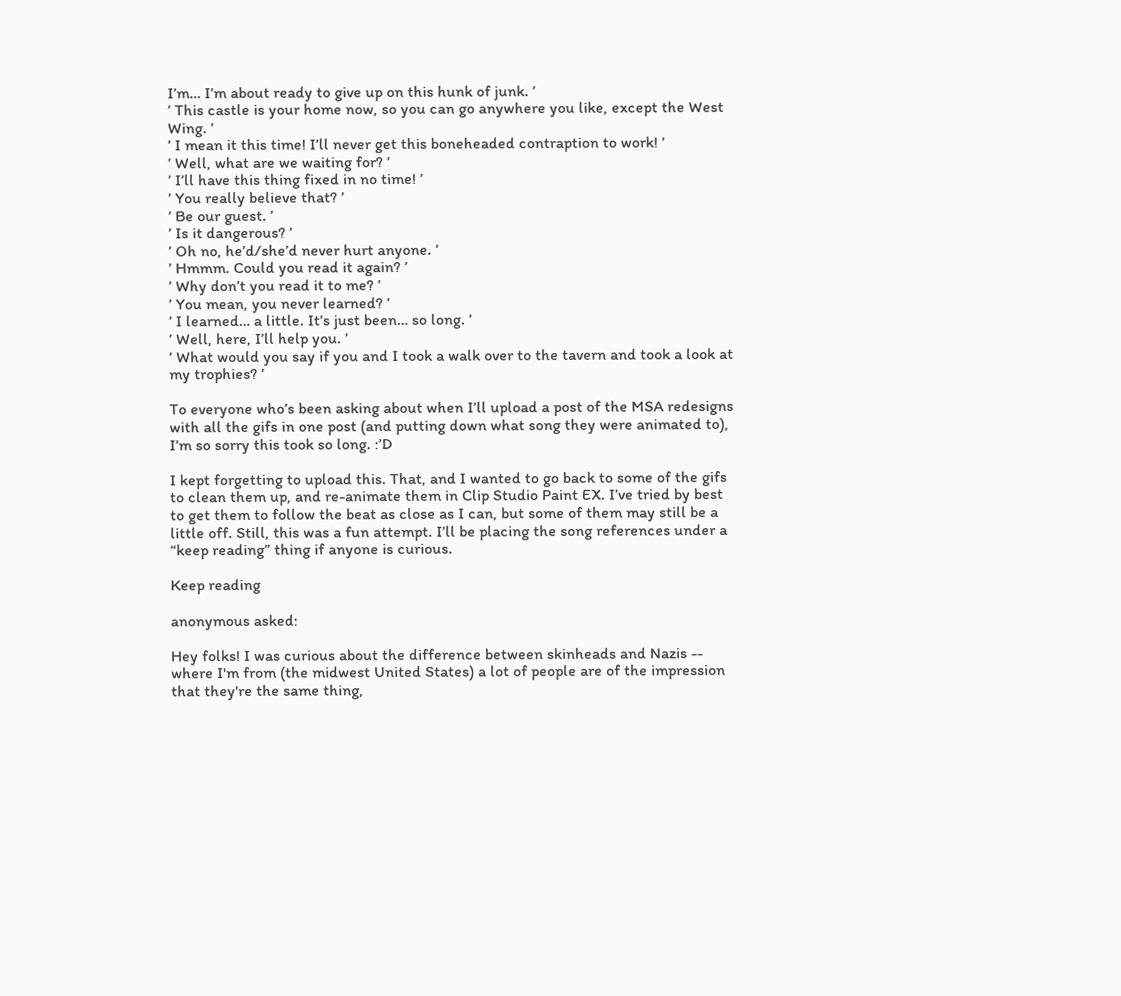I’m… I’m about ready to give up on this hunk of junk. ’
’ This castle is your home now, so you can go anywhere you like, except the West Wing. ’
’ I mean it this time! I’ll never get this boneheaded contraption to work! ’
’ Well, what are we waiting for? ’
’ I’ll have this thing fixed in no time! ’
’ You really believe that? ’
’ Be our guest. ’
’ Is it dangerous? ’
’ Oh no, he’d/she’d never hurt anyone. ’
’ Hmmm. Could you read it again? ’
’ Why don’t you read it to me? ’
’ You mean, you never learned? ’
’ I learned… a little. It’s just been… so long. ’
’ Well, here, I’ll help you. ’
’ What would you say if you and I took a walk over to the tavern and took a look at my trophies? ’

To everyone who’s been asking about when I’ll upload a post of the MSA redesigns with all the gifs in one post (and putting down what song they were animated to), I’m so sorry this took so long. :’D

I kept forgetting to upload this. That, and I wanted to go back to some of the gifs to clean them up, and re-animate them in Clip Studio Paint EX. I’ve tried by best to get them to follow the beat as close as I can, but some of them may still be a little off. Still, this was a fun attempt. I’ll be placing the song references under a “keep reading” thing if anyone is curious.

Keep reading

anonymous asked:

Hey folks! I was curious about the difference between skinheads and Nazis -- where I'm from (the midwest United States) a lot of people are of the impression that they're the same thing,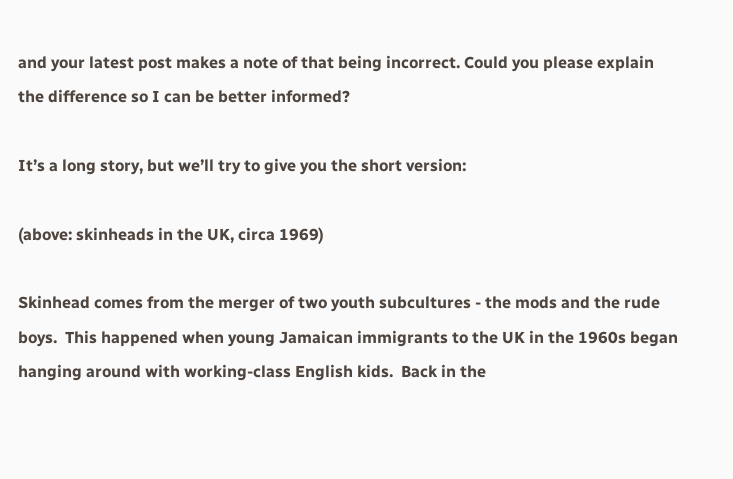and your latest post makes a note of that being incorrect. Could you please explain the difference so I can be better informed?

It’s a long story, but we’ll try to give you the short version:

(above: skinheads in the UK, circa 1969)

Skinhead comes from the merger of two youth subcultures - the mods and the rude boys.  This happened when young Jamaican immigrants to the UK in the 1960s began hanging around with working-class English kids.  Back in the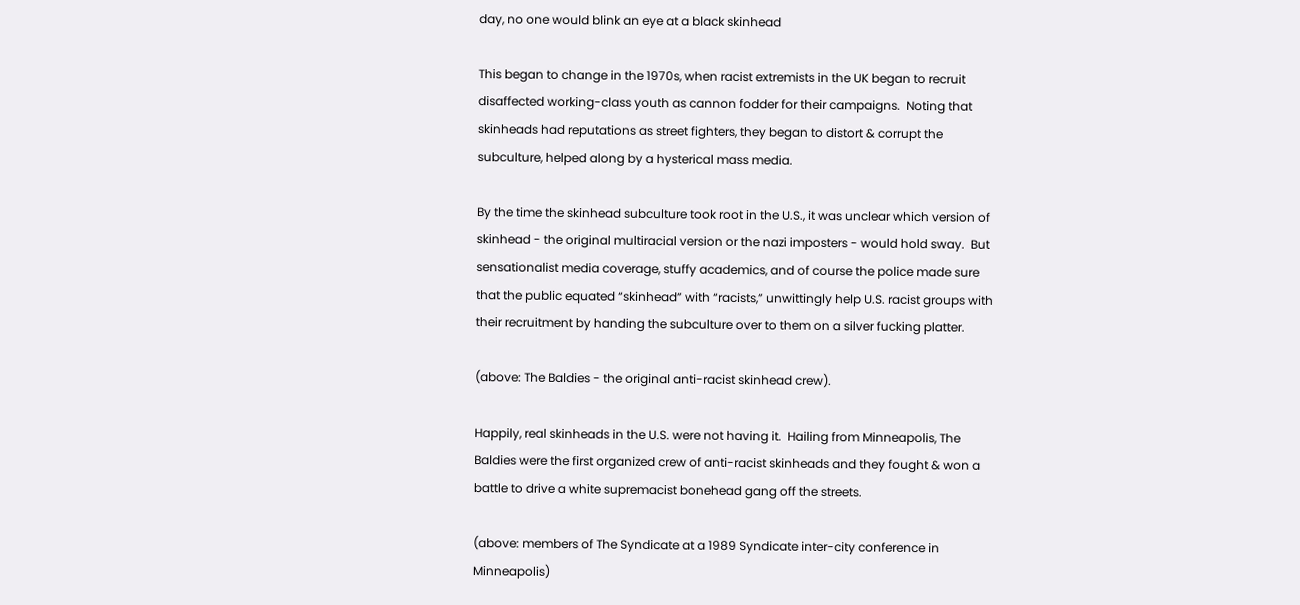day, no one would blink an eye at a black skinhead

This began to change in the 1970s, when racist extremists in the UK began to recruit disaffected working-class youth as cannon fodder for their campaigns.  Noting that skinheads had reputations as street fighters, they began to distort & corrupt the subculture, helped along by a hysterical mass media.

By the time the skinhead subculture took root in the U.S., it was unclear which version of skinhead - the original multiracial version or the nazi imposters - would hold sway.  But sensationalist media coverage, stuffy academics, and of course the police made sure that the public equated “skinhead” with “racists,” unwittingly help U.S. racist groups with their recruitment by handing the subculture over to them on a silver fucking platter.

(above: The Baldies - the original anti-racist skinhead crew).

Happily, real skinheads in the U.S. were not having it.  Hailing from Minneapolis, The Baldies were the first organized crew of anti-racist skinheads and they fought & won a battle to drive a white supremacist bonehead gang off the streets.

(above: members of The Syndicate at a 1989 Syndicate inter-city conference in Minneapolis)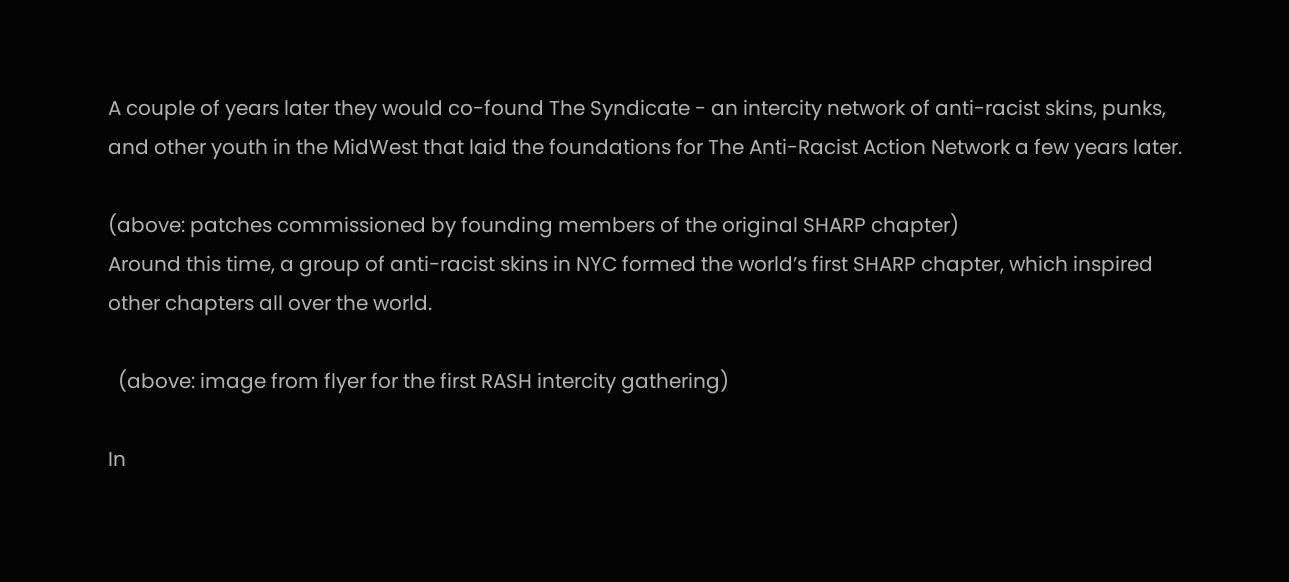A couple of years later they would co-found The Syndicate - an intercity network of anti-racist skins, punks, and other youth in the MidWest that laid the foundations for The Anti-Racist Action Network a few years later.

(above: patches commissioned by founding members of the original SHARP chapter)
Around this time, a group of anti-racist skins in NYC formed the world’s first SHARP chapter, which inspired other chapters all over the world.

  (above: image from flyer for the first RASH intercity gathering)

In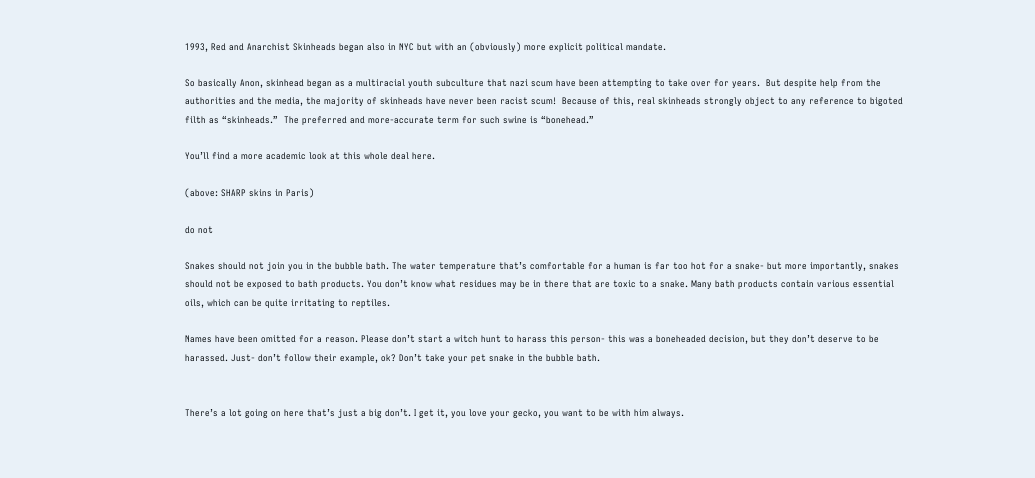1993, Red and Anarchist Skinheads began also in NYC but with an (obviously) more explicit political mandate.

So basically Anon, skinhead began as a multiracial youth subculture that nazi scum have been attempting to take over for years.  But despite help from the authorities and the media, the majority of skinheads have never been racist scum!  Because of this, real skinheads strongly object to any reference to bigoted filth as “skinheads.”  The preferred and more-accurate term for such swine is “bonehead.”

You’ll find a more academic look at this whole deal here.

(above: SHARP skins in Paris)

do not

Snakes should not join you in the bubble bath. The water temperature that’s comfortable for a human is far too hot for a snake- but more importantly, snakes should not be exposed to bath products. You don’t know what residues may be in there that are toxic to a snake. Many bath products contain various essential oils, which can be quite irritating to reptiles.

Names have been omitted for a reason. Please don’t start a witch hunt to harass this person- this was a boneheaded decision, but they don’t deserve to be harassed. Just- don’t follow their example, ok? Don’t take your pet snake in the bubble bath.


There’s a lot going on here that’s just a big don’t. I get it, you love your gecko, you want to be with him always.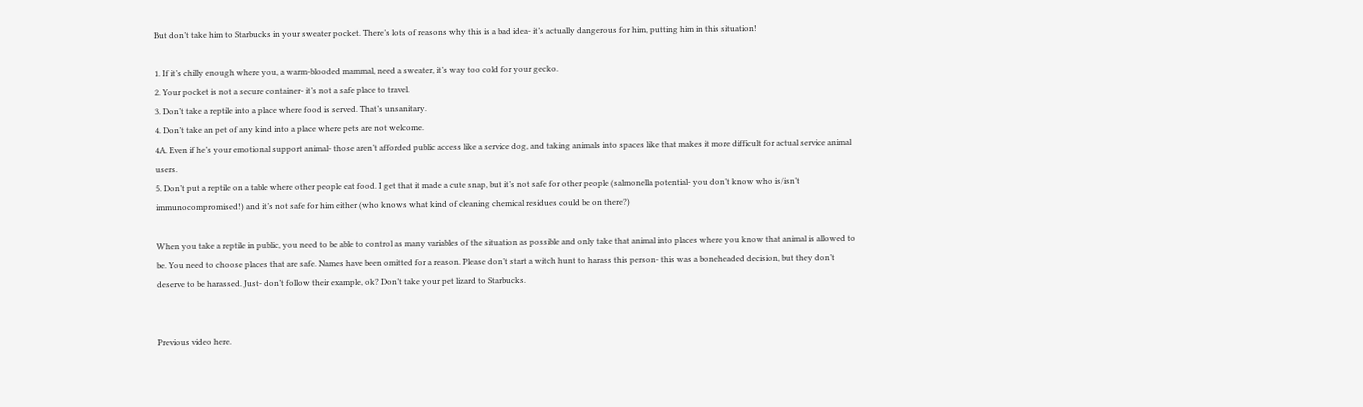But don’t take him to Starbucks in your sweater pocket. There’s lots of reasons why this is a bad idea- it’s actually dangerous for him, putting him in this situation!

1. If it’s chilly enough where you, a warm-blooded mammal, need a sweater, it’s way too cold for your gecko.
2. Your pocket is not a secure container- it’s not a safe place to travel.
3. Don’t take a reptile into a place where food is served. That’s unsanitary.
4. Don’t take an pet of any kind into a place where pets are not welcome.
4A. Even if he’s your emotional support animal- those aren’t afforded public access like a service dog, and taking animals into spaces like that makes it more difficult for actual service animal users.
5. Don’t put a reptile on a table where other people eat food. I get that it made a cute snap, but it’s not safe for other people (salmonella potential- you don’t know who is/isn’t immunocompromised!) and it’s not safe for him either (who knows what kind of cleaning chemical residues could be on there?)

When you take a reptile in public, you need to be able to control as many variables of the situation as possible and only take that animal into places where you know that animal is allowed to be. You need to choose places that are safe. Names have been omitted for a reason. Please don’t start a witch hunt to harass this person- this was a boneheaded decision, but they don’t deserve to be harassed. Just- don’t follow their example, ok? Don’t take your pet lizard to Starbucks.


Previous video here.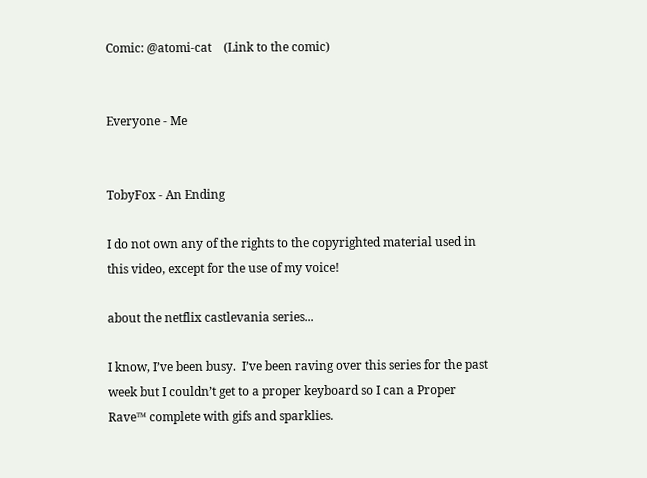Comic: @atomi-cat    (Link to the comic)


Everyone - Me


TobyFox - An Ending

I do not own any of the rights to the copyrighted material used in this video, except for the use of my voice!

about the netflix castlevania series...

I know, I’ve been busy.  I’ve been raving over this series for the past week but I couldn’t get to a proper keyboard so I can a Proper Rave™ complete with gifs and sparklies.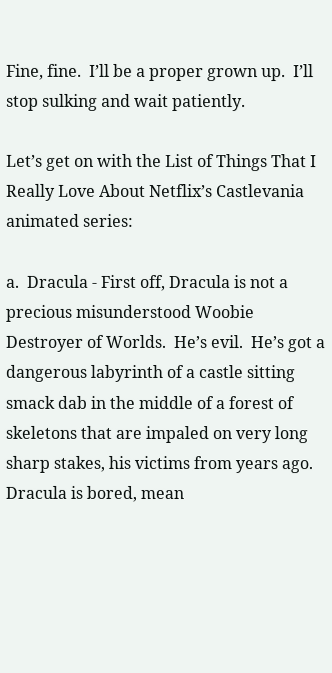Fine, fine.  I’ll be a proper grown up.  I’ll stop sulking and wait patiently.

Let’s get on with the List of Things That I Really Love About Netflix’s Castlevania animated series:

a.  Dracula - First off, Dracula is not a precious misunderstood Woobie Destroyer of Worlds.  He’s evil.  He’s got a dangerous labyrinth of a castle sitting smack dab in the middle of a forest of skeletons that are impaled on very long sharp stakes, his victims from years ago.  Dracula is bored, mean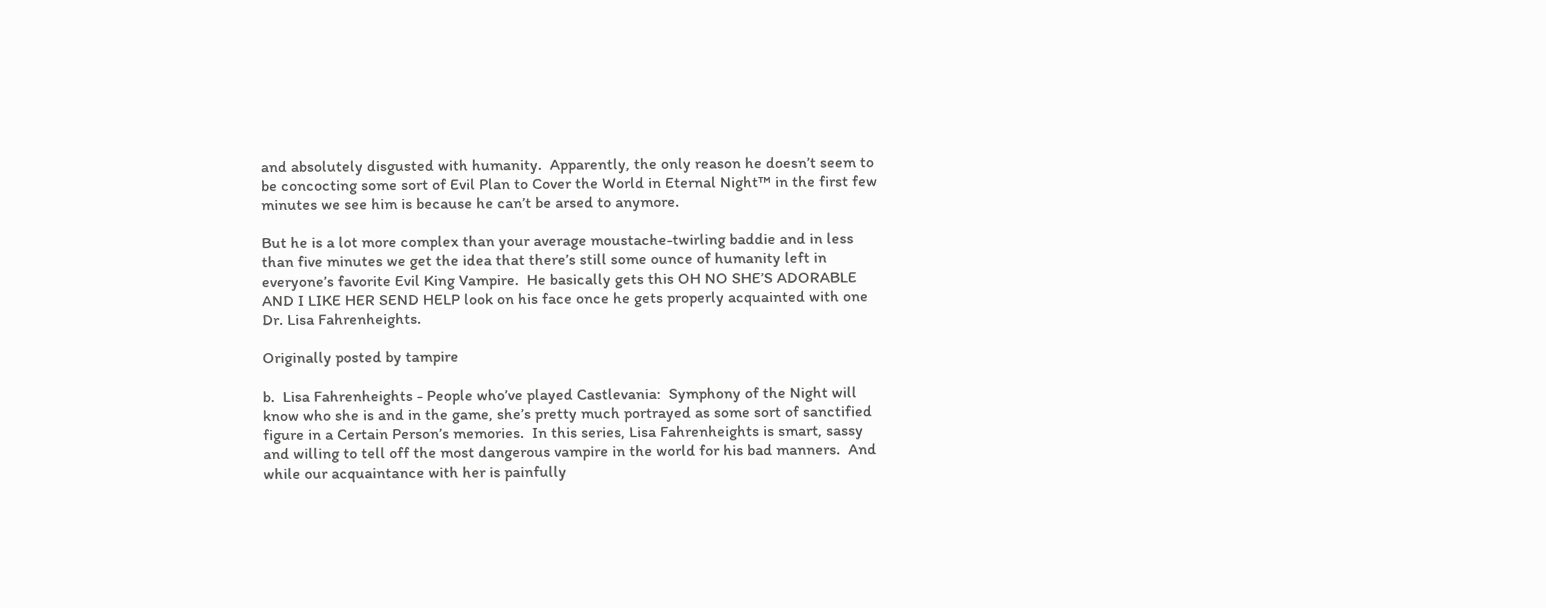and absolutely disgusted with humanity.  Apparently, the only reason he doesn’t seem to be concocting some sort of Evil Plan to Cover the World in Eternal Night™ in the first few minutes we see him is because he can’t be arsed to anymore.

But he is a lot more complex than your average moustache-twirling baddie and in less than five minutes we get the idea that there’s still some ounce of humanity left in everyone’s favorite Evil King Vampire.  He basically gets this OH NO SHE’S ADORABLE AND I LIKE HER SEND HELP look on his face once he gets properly acquainted with one Dr. Lisa Fahrenheights.

Originally posted by tampire

b.  Lisa Fahrenheights - People who’ve played Castlevania:  Symphony of the Night will know who she is and in the game, she’s pretty much portrayed as some sort of sanctified figure in a Certain Person’s memories.  In this series, Lisa Fahrenheights is smart, sassy and willing to tell off the most dangerous vampire in the world for his bad manners.  And while our acquaintance with her is painfully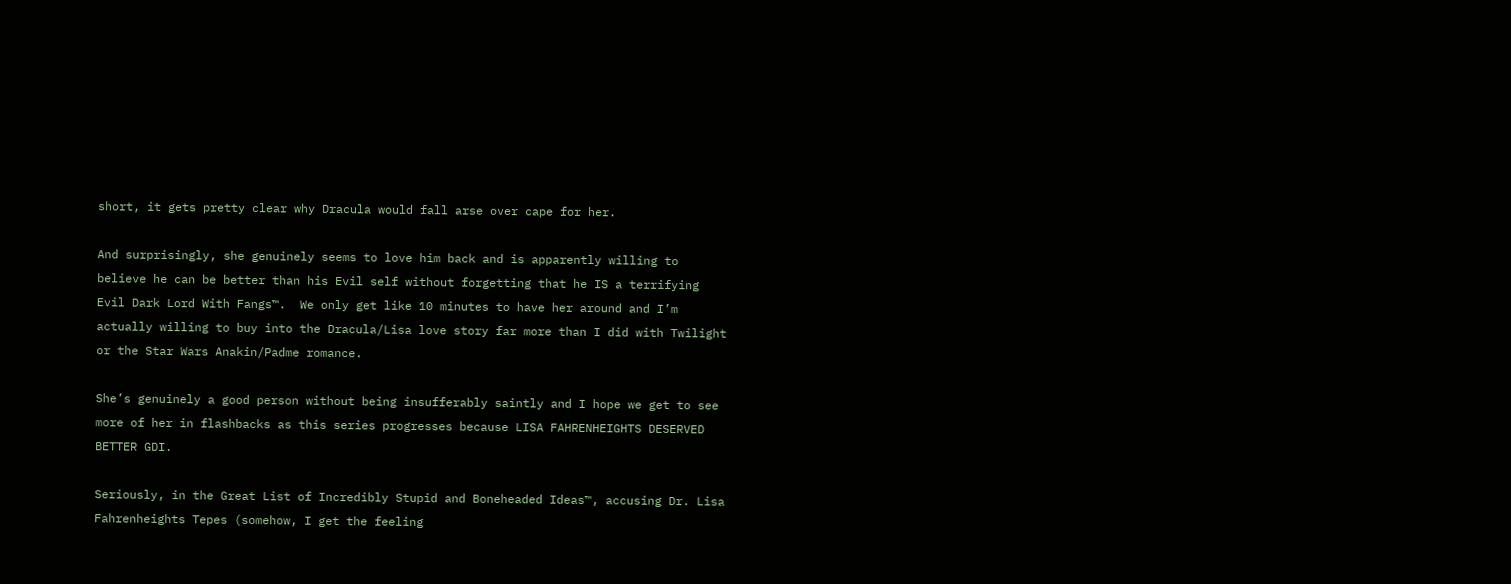short, it gets pretty clear why Dracula would fall arse over cape for her.

And surprisingly, she genuinely seems to love him back and is apparently willing to believe he can be better than his Evil self without forgetting that he IS a terrifying Evil Dark Lord With Fangs™.  We only get like 10 minutes to have her around and I’m actually willing to buy into the Dracula/Lisa love story far more than I did with Twilight or the Star Wars Anakin/Padme romance.

She’s genuinely a good person without being insufferably saintly and I hope we get to see more of her in flashbacks as this series progresses because LISA FAHRENHEIGHTS DESERVED BETTER GDI.

Seriously, in the Great List of Incredibly Stupid and Boneheaded Ideas™, accusing Dr. Lisa Fahrenheights Tepes (somehow, I get the feeling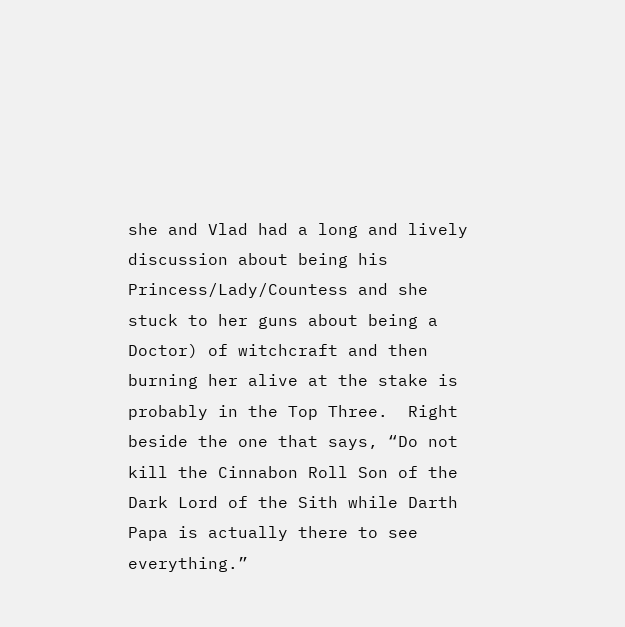she and Vlad had a long and lively discussion about being his Princess/Lady/Countess and she stuck to her guns about being a Doctor) of witchcraft and then burning her alive at the stake is probably in the Top Three.  Right beside the one that says, “Do not kill the Cinnabon Roll Son of the Dark Lord of the Sith while Darth Papa is actually there to see everything.”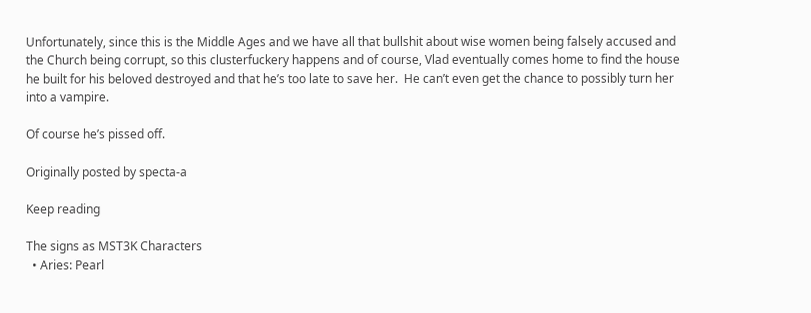Unfortunately, since this is the Middle Ages and we have all that bullshit about wise women being falsely accused and the Church being corrupt, so this clusterfuckery happens and of course, Vlad eventually comes home to find the house he built for his beloved destroyed and that he’s too late to save her.  He can’t even get the chance to possibly turn her into a vampire.

Of course he’s pissed off.

Originally posted by specta-a

Keep reading

The signs as MST3K Characters
  • Aries: Pearl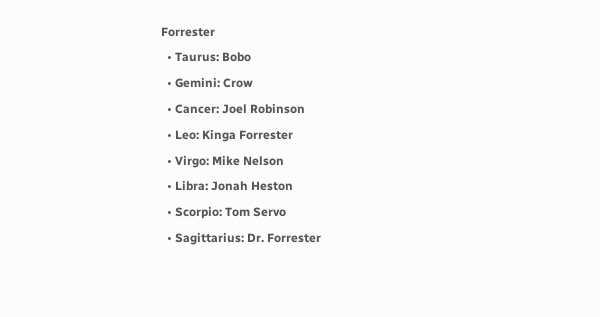Forrester
  • Taurus: Bobo
  • Gemini: Crow
  • Cancer: Joel Robinson
  • Leo: Kinga Forrester
  • Virgo: Mike Nelson
  • Libra: Jonah Heston
  • Scorpio: Tom Servo
  • Sagittarius: Dr. Forrester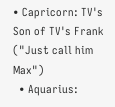• Capricorn: TV's Son of TV's Frank ("Just call him Max")
  • Aquarius: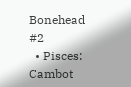Bonehead #2
  • Pisces: Cambot